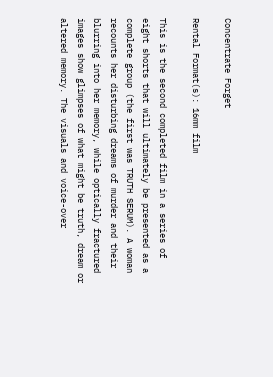Concentrate Forget

Rental Format(s): 16mm film

This is the second completed film in a series of eight shorts that will ultimately be presented as a complete group (the first was TRUTH SERUM). A woman recounts her disturbing dreams of murder and their blurring into her memory, while optically fractured images show glimpses of what might be truth, dream or altered memory. The visuals and voice-over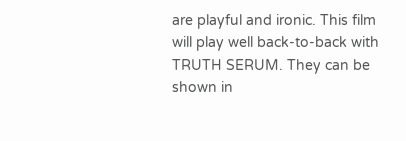are playful and ironic. This film will play well back-to-back with TRUTH SERUM. They can be shown in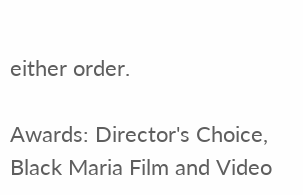either order.

Awards: Director's Choice, Black Maria Film and Video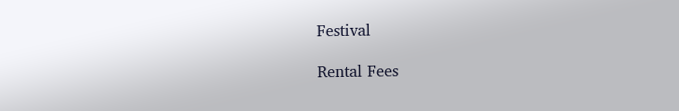Festival

Rental Fees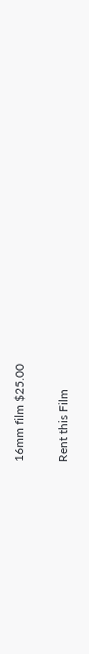16mm film $25.00

Rent this Film